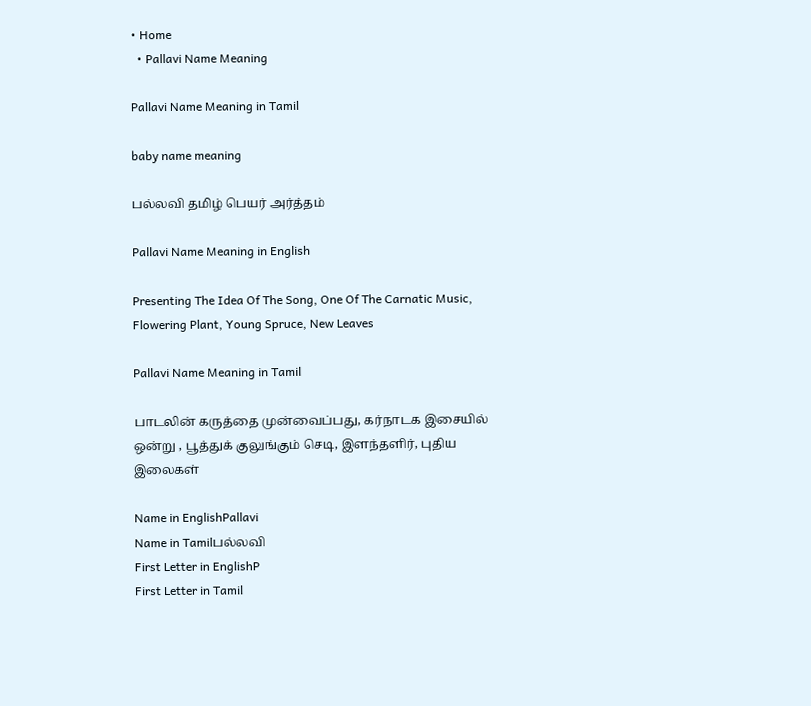• Home
  • Pallavi Name Meaning

Pallavi Name Meaning in Tamil

baby name meaning

பல்லவி தமிழ் பெயர் அர்த்தம்

Pallavi Name Meaning in English

Presenting The Idea Of The Song, One Of The Carnatic Music, Flowering Plant, Young Spruce, New Leaves

Pallavi Name Meaning in Tamil

பாடலின் கருத்தை முன்வைப்பது, கர்நாடக இசையில் ஒன்று , பூத்துக் குலுங்கும் செடி, இளந்தளிர், புதிய இலைகள்

Name in EnglishPallavi
Name in Tamilபல்லவி
First Letter in EnglishP
First Letter in Tamil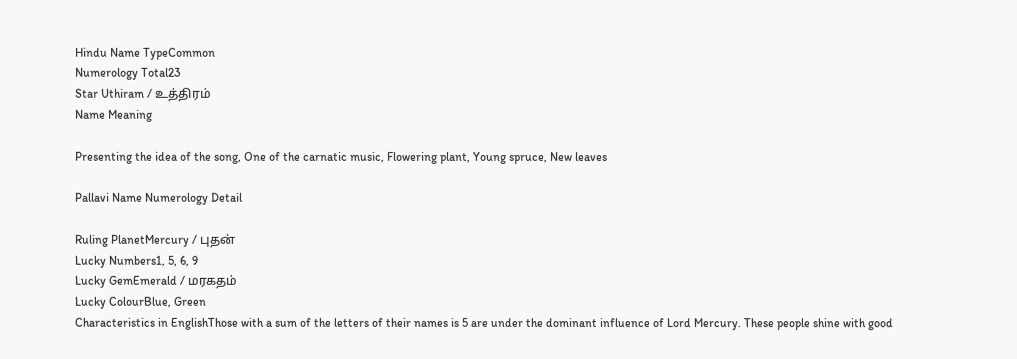Hindu Name TypeCommon
Numerology Total23
Star Uthiram / உத்திரம்
Name Meaning

Presenting the idea of the song, One of the carnatic music, Flowering plant, Young spruce, New leaves

Pallavi Name Numerology Detail

Ruling PlanetMercury / புதன்
Lucky Numbers1, 5, 6, 9
Lucky GemEmerald / மரகதம்
Lucky ColourBlue, Green
Characteristics in EnglishThose with a sum of the letters of their names is 5 are under the dominant influence of Lord Mercury. These people shine with good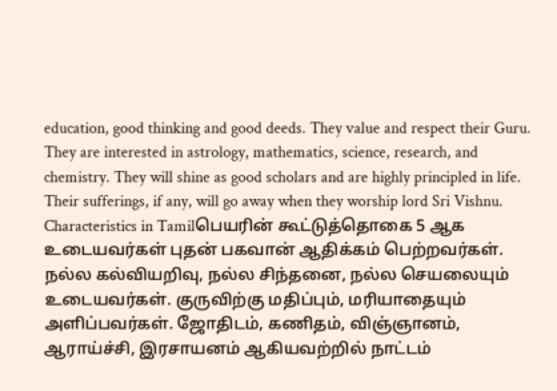education, good thinking and good deeds. They value and respect their Guru. They are interested in astrology, mathematics, science, research, and chemistry. They will shine as good scholars and are highly principled in life. Their sufferings, if any, will go away when they worship lord Sri Vishnu.
Characteristics in Tamilபெயரின் கூட்டுத்தொகை 5 ஆக உடையவர்கள் புதன் பகவான் ஆதிக்கம் பெற்றவர்கள். நல்ல கல்வியறிவு, நல்ல சிந்தனை, நல்ல செயலையும் உடையவர்கள். குருவிற்கு மதிப்பும், மரியாதையும் அளிப்பவர்கள். ஜோதிடம், கணிதம், விஞ்ஞானம், ஆராய்ச்சி, இரசாயனம் ஆகியவற்றில் நாட்டம்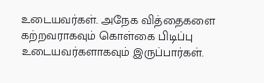உடையவர்கள். அநேக வித்தைகளை கற்றவராகவும் கொள்கை பிடிப்பு உடையவர்களாகவும் இருப்பார்கள்.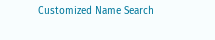Customized Name Search